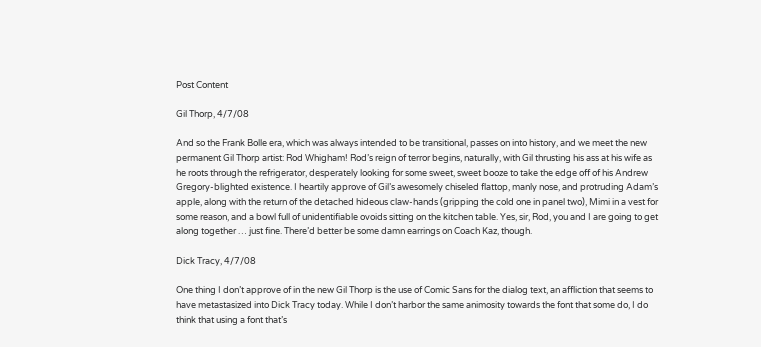Post Content

Gil Thorp, 4/7/08

And so the Frank Bolle era, which was always intended to be transitional, passes on into history, and we meet the new permanent Gil Thorp artist: Rod Whigham! Rod’s reign of terror begins, naturally, with Gil thrusting his ass at his wife as he roots through the refrigerator, desperately looking for some sweet, sweet booze to take the edge off of his Andrew Gregory-blighted existence. I heartily approve of Gil’s awesomely chiseled flattop, manly nose, and protruding Adam’s apple, along with the return of the detached hideous claw-hands (gripping the cold one in panel two), Mimi in a vest for some reason, and a bowl full of unidentifiable ovoids sitting on the kitchen table. Yes, sir, Rod, you and I are going to get along together … just fine. There’d better be some damn earrings on Coach Kaz, though.

Dick Tracy, 4/7/08

One thing I don’t approve of in the new Gil Thorp is the use of Comic Sans for the dialog text, an affliction that seems to have metastasized into Dick Tracy today. While I don’t harbor the same animosity towards the font that some do, I do think that using a font that’s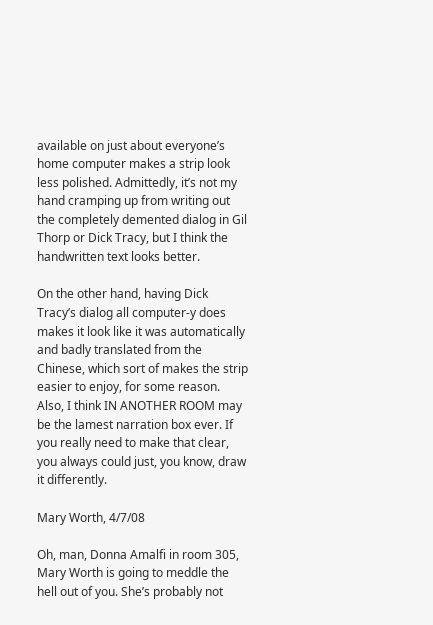available on just about everyone’s home computer makes a strip look less polished. Admittedly, it’s not my hand cramping up from writing out the completely demented dialog in Gil Thorp or Dick Tracy, but I think the handwritten text looks better.

On the other hand, having Dick Tracy’s dialog all computer-y does makes it look like it was automatically and badly translated from the Chinese, which sort of makes the strip easier to enjoy, for some reason. Also, I think IN ANOTHER ROOM may be the lamest narration box ever. If you really need to make that clear, you always could just, you know, draw it differently.

Mary Worth, 4/7/08

Oh, man, Donna Amalfi in room 305, Mary Worth is going to meddle the hell out of you. She’s probably not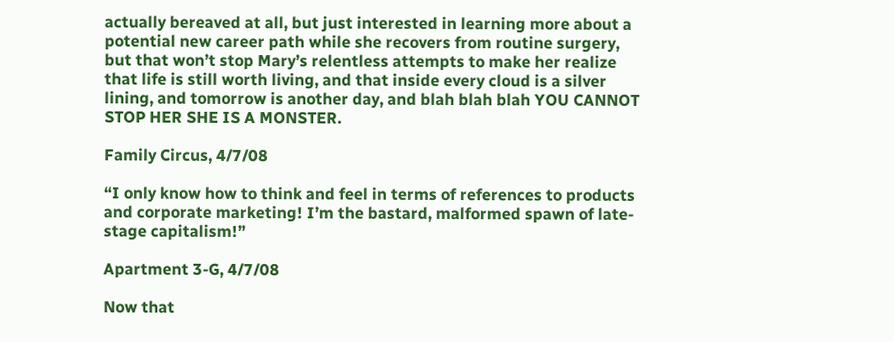actually bereaved at all, but just interested in learning more about a potential new career path while she recovers from routine surgery, but that won’t stop Mary’s relentless attempts to make her realize that life is still worth living, and that inside every cloud is a silver lining, and tomorrow is another day, and blah blah blah YOU CANNOT STOP HER SHE IS A MONSTER.

Family Circus, 4/7/08

“I only know how to think and feel in terms of references to products and corporate marketing! I’m the bastard, malformed spawn of late-stage capitalism!”

Apartment 3-G, 4/7/08

Now that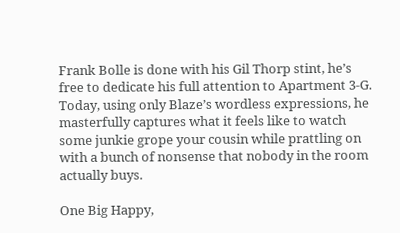Frank Bolle is done with his Gil Thorp stint, he’s free to dedicate his full attention to Apartment 3-G. Today, using only Blaze’s wordless expressions, he masterfully captures what it feels like to watch some junkie grope your cousin while prattling on with a bunch of nonsense that nobody in the room actually buys.

One Big Happy,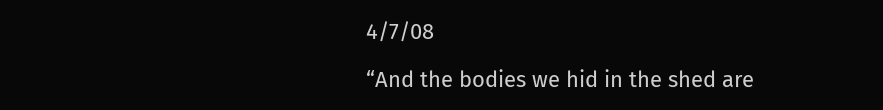4/7/08

“And the bodies we hid in the shed are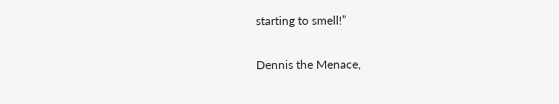starting to smell!”

Dennis the Menace,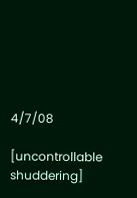4/7/08

[uncontrollable shuddering]